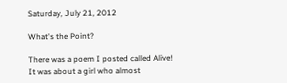Saturday, July 21, 2012

What's the Point?

There was a poem I posted called Alive! It was about a girl who almost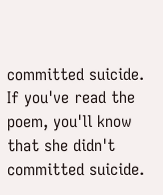committed suicide. If you've read the poem, you'll know that she didn't committed suicide.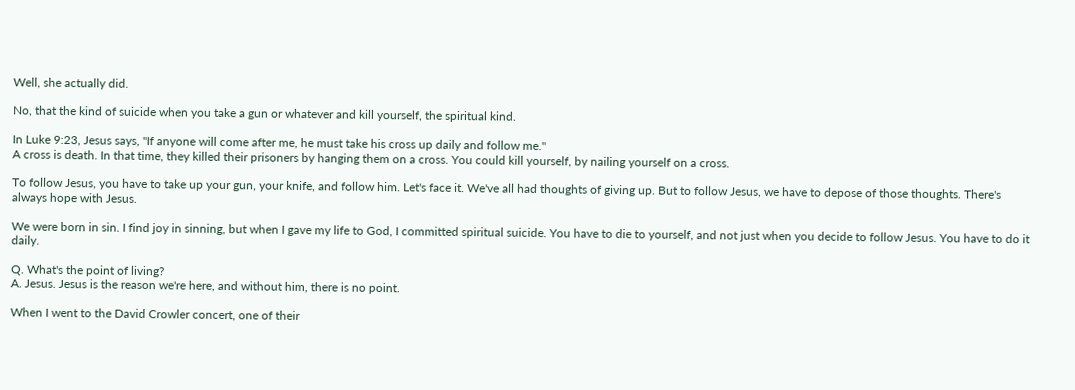Well, she actually did.

No, that the kind of suicide when you take a gun or whatever and kill yourself, the spiritual kind.

In Luke 9:23, Jesus says, "If anyone will come after me, he must take his cross up daily and follow me."
A cross is death. In that time, they killed their prisoners by hanging them on a cross. You could kill yourself, by nailing yourself on a cross.

To follow Jesus, you have to take up your gun, your knife, and follow him. Let's face it. We've all had thoughts of giving up. But to follow Jesus, we have to depose of those thoughts. There's always hope with Jesus.

We were born in sin. I find joy in sinning, but when I gave my life to God, I committed spiritual suicide. You have to die to yourself, and not just when you decide to follow Jesus. You have to do it daily.

Q. What's the point of living?
A. Jesus. Jesus is the reason we're here, and without him, there is no point.

When I went to the David Crowler concert, one of their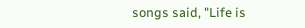songs said, "Life is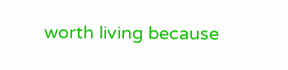worth living because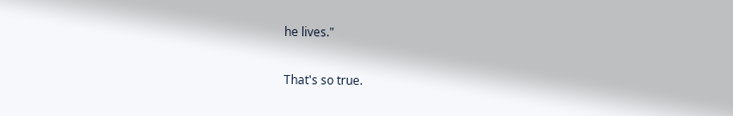he lives."

That's so true.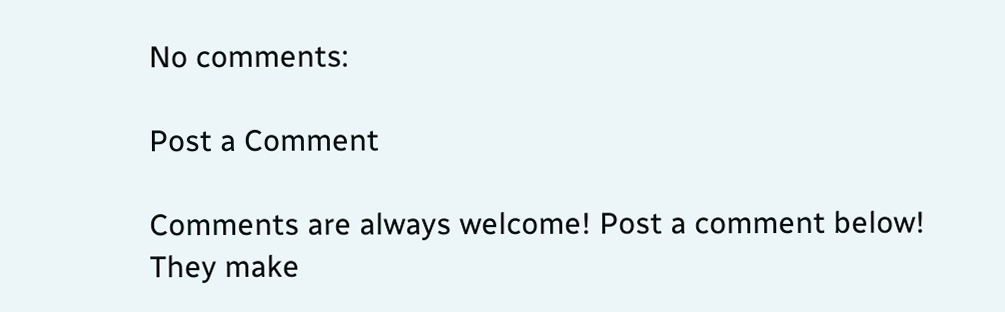No comments:

Post a Comment

Comments are always welcome! Post a comment below! They make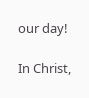our day!

In Christ,